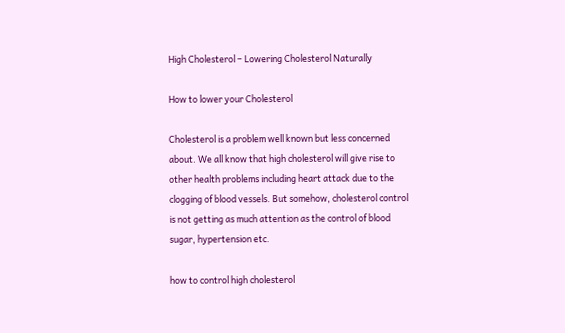High Cholesterol – Lowering Cholesterol Naturally

How to lower your Cholesterol

Cholesterol is a problem well known but less concerned about. We all know that high cholesterol will give rise to other health problems including heart attack due to the clogging of blood vessels. But somehow, cholesterol control is not getting as much attention as the control of blood sugar, hypertension etc.

how to control high cholesterol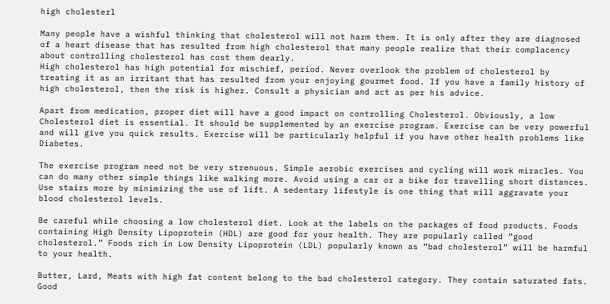high cholesterl

Many people have a wishful thinking that cholesterol will not harm them. It is only after they are diagnosed of a heart disease that has resulted from high cholesterol that many people realize that their complacency about controlling cholesterol has cost them dearly.
High cholesterol has high potential for mischief, period. Never overlook the problem of cholesterol by treating it as an irritant that has resulted from your enjoying gourmet food. If you have a family history of high cholesterol, then the risk is higher. Consult a physician and act as per his advice.

Apart from medication, proper diet will have a good impact on controlling Cholesterol. Obviously, a low Cholesterol diet is essential. It should be supplemented by an exercise program. Exercise can be very powerful and will give you quick results. Exercise will be particularly helpful if you have other health problems like Diabetes.

The exercise program need not be very strenuous. Simple aerobic exercises and cycling will work miracles. You can do many other simple things like walking more. Avoid using a car or a bike for travelling short distances. Use stairs more by minimizing the use of lift. A sedentary lifestyle is one thing that will aggravate your blood cholesterol levels.

Be careful while choosing a low cholesterol diet. Look at the labels on the packages of food products. Foods containing High Density Lipoprotein (HDL) are good for your health. They are popularly called “good cholesterol.” Foods rich in Low Density Lipoprotein (LDL) popularly known as “bad cholesterol” will be harmful to your health.

Butter, Lard, Meats with high fat content belong to the bad cholesterol category. They contain saturated fats. Good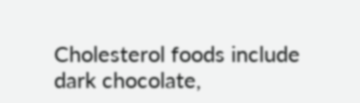Cholesterol foods include dark chocolate,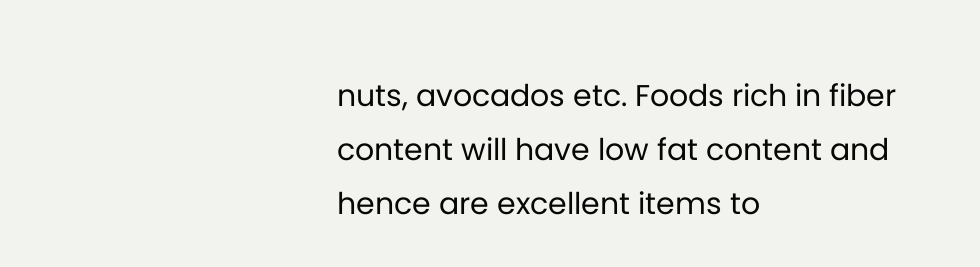nuts, avocados etc. Foods rich in fiber content will have low fat content and hence are excellent items to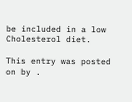be included in a low Cholesterol diet.

This entry was posted on by .